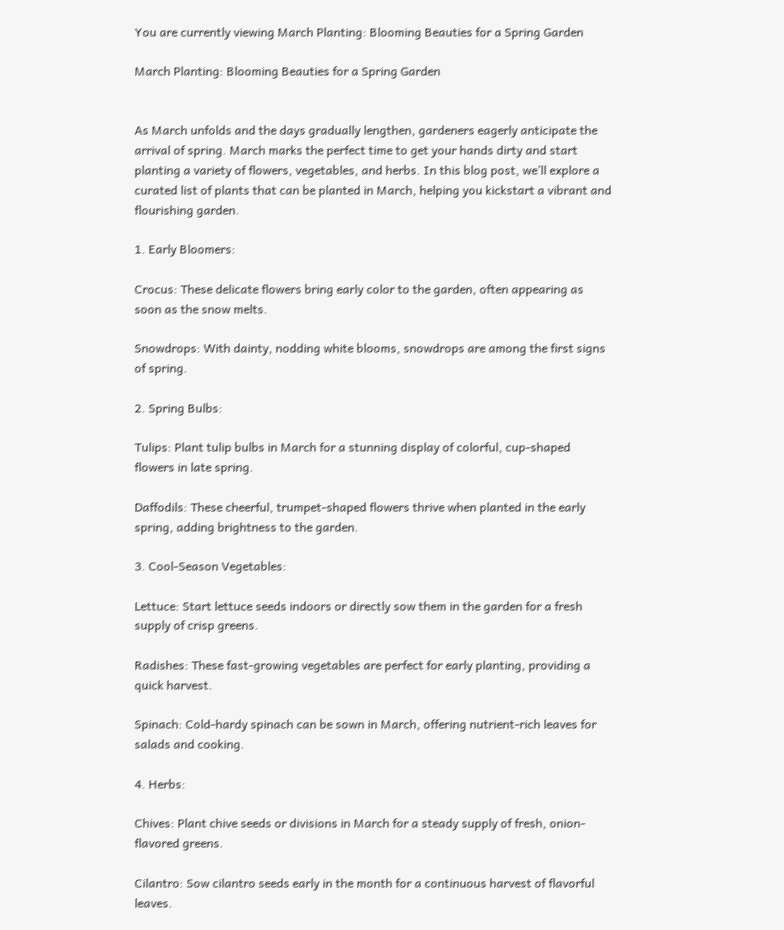You are currently viewing March Planting: Blooming Beauties for a Spring Garden

March Planting: Blooming Beauties for a Spring Garden


As March unfolds and the days gradually lengthen, gardeners eagerly anticipate the arrival of spring. March marks the perfect time to get your hands dirty and start planting a variety of flowers, vegetables, and herbs. In this blog post, we’ll explore a curated list of plants that can be planted in March, helping you kickstart a vibrant and flourishing garden.

1. Early Bloomers:

Crocus: These delicate flowers bring early color to the garden, often appearing as soon as the snow melts.

Snowdrops: With dainty, nodding white blooms, snowdrops are among the first signs of spring.

2. Spring Bulbs:

Tulips: Plant tulip bulbs in March for a stunning display of colorful, cup-shaped flowers in late spring.

Daffodils: These cheerful, trumpet-shaped flowers thrive when planted in the early spring, adding brightness to the garden.

3. Cool-Season Vegetables:

Lettuce: Start lettuce seeds indoors or directly sow them in the garden for a fresh supply of crisp greens.

Radishes: These fast-growing vegetables are perfect for early planting, providing a quick harvest.

Spinach: Cold-hardy spinach can be sown in March, offering nutrient-rich leaves for salads and cooking.

4. Herbs:

Chives: Plant chive seeds or divisions in March for a steady supply of fresh, onion-flavored greens.

Cilantro: Sow cilantro seeds early in the month for a continuous harvest of flavorful leaves.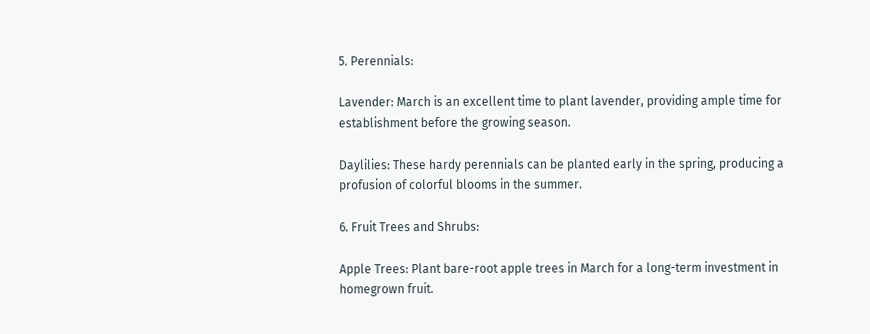5. Perennials:

Lavender: March is an excellent time to plant lavender, providing ample time for establishment before the growing season.

Daylilies: These hardy perennials can be planted early in the spring, producing a profusion of colorful blooms in the summer.

6. Fruit Trees and Shrubs:

Apple Trees: Plant bare-root apple trees in March for a long-term investment in homegrown fruit.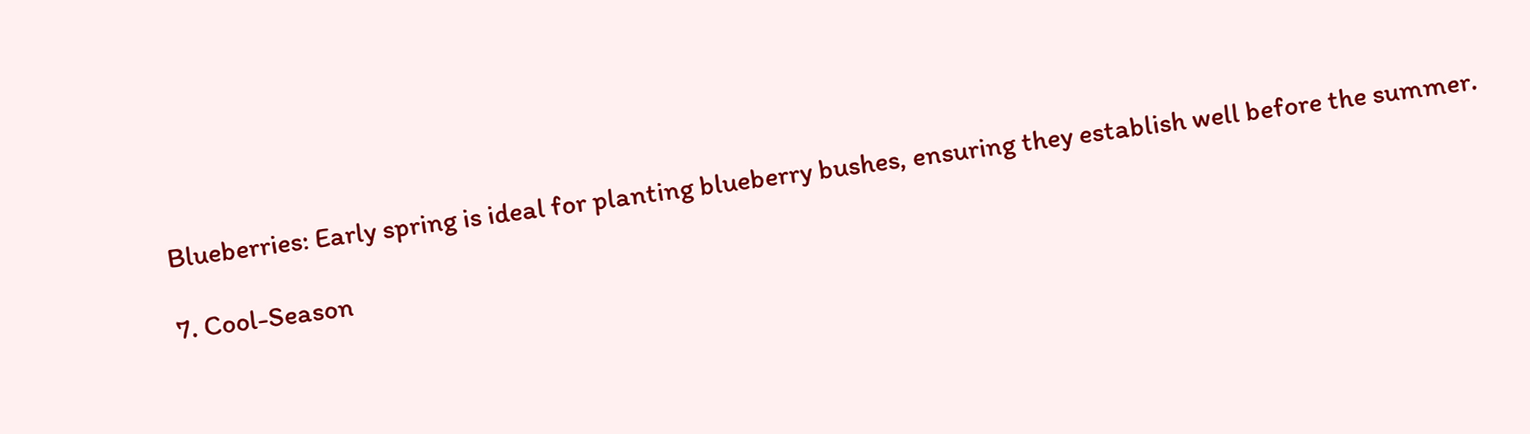Blueberries: Early spring is ideal for planting blueberry bushes, ensuring they establish well before the summer.

7. Cool-Season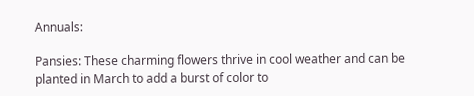Annuals:

Pansies: These charming flowers thrive in cool weather and can be planted in March to add a burst of color to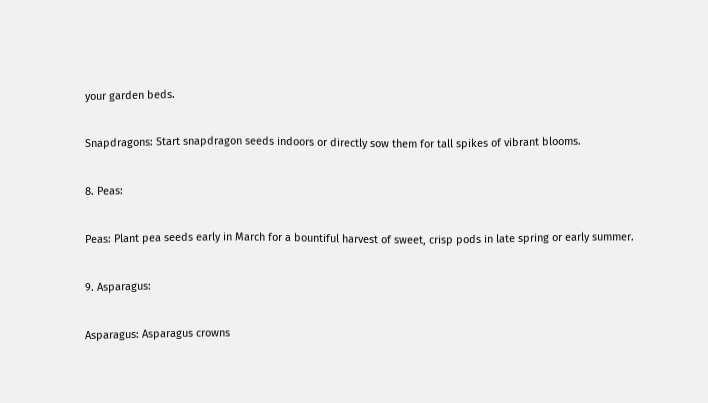your garden beds.

Snapdragons: Start snapdragon seeds indoors or directly sow them for tall spikes of vibrant blooms.

8. Peas:

Peas: Plant pea seeds early in March for a bountiful harvest of sweet, crisp pods in late spring or early summer.

9. Asparagus:

Asparagus: Asparagus crowns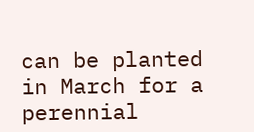can be planted in March for a perennial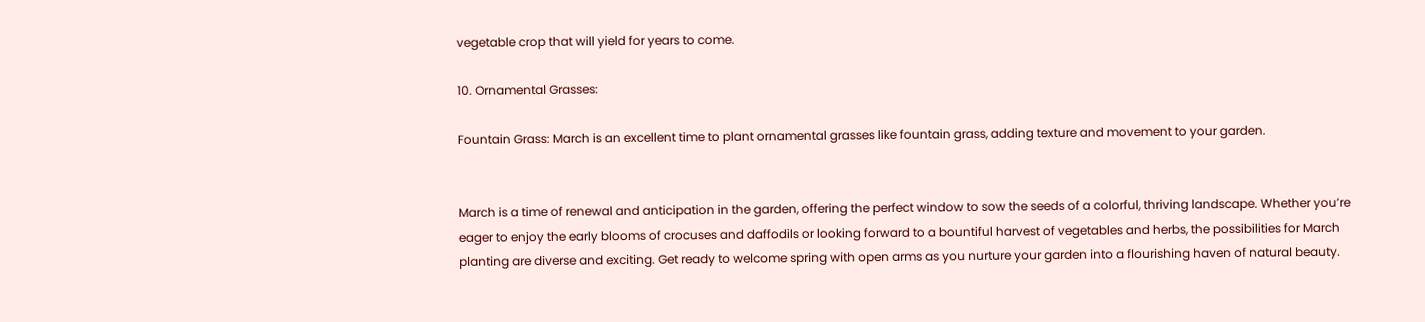vegetable crop that will yield for years to come.

10. Ornamental Grasses:

Fountain Grass: March is an excellent time to plant ornamental grasses like fountain grass, adding texture and movement to your garden.


March is a time of renewal and anticipation in the garden, offering the perfect window to sow the seeds of a colorful, thriving landscape. Whether you’re eager to enjoy the early blooms of crocuses and daffodils or looking forward to a bountiful harvest of vegetables and herbs, the possibilities for March planting are diverse and exciting. Get ready to welcome spring with open arms as you nurture your garden into a flourishing haven of natural beauty.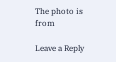The photo is from

Leave a Reply